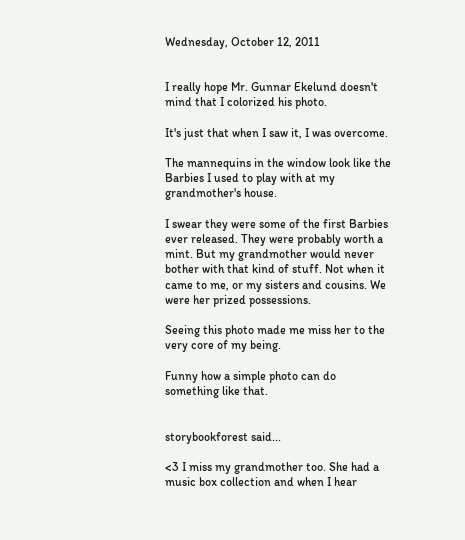Wednesday, October 12, 2011


I really hope Mr. Gunnar Ekelund doesn't mind that I colorized his photo.

It's just that when I saw it, I was overcome.

The mannequins in the window look like the Barbies I used to play with at my grandmother's house.

I swear they were some of the first Barbies ever released. They were probably worth a mint. But my grandmother would never bother with that kind of stuff. Not when it came to me, or my sisters and cousins. We were her prized possessions.

Seeing this photo made me miss her to the very core of my being.

Funny how a simple photo can do something like that.


storybookforest said...

<3 I miss my grandmother too. She had a music box collection and when I hear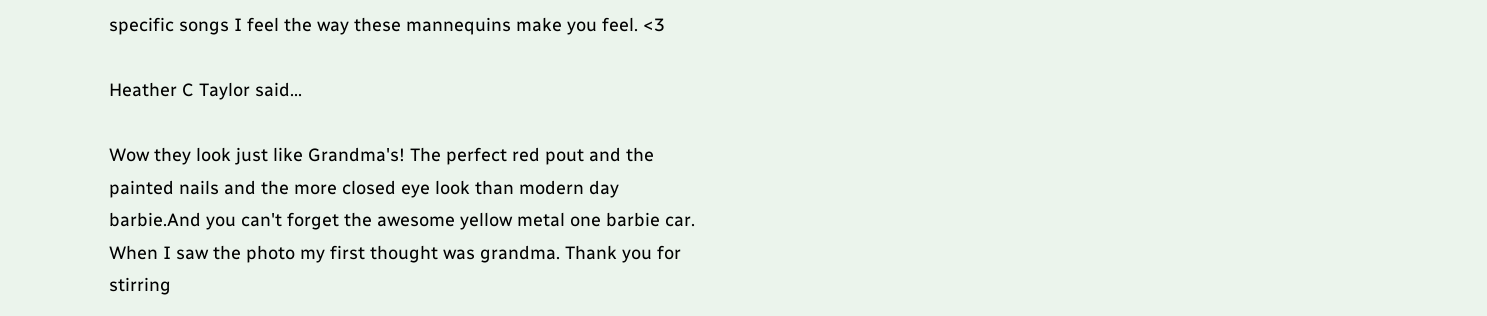specific songs I feel the way these mannequins make you feel. <3

Heather C Taylor said...

Wow they look just like Grandma's! The perfect red pout and the painted nails and the more closed eye look than modern day barbie.And you can't forget the awesome yellow metal one barbie car. When I saw the photo my first thought was grandma. Thank you for stirring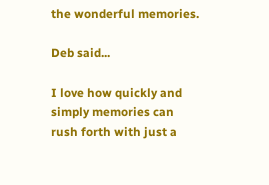the wonderful memories.

Deb said...

I love how quickly and simply memories can rush forth with just a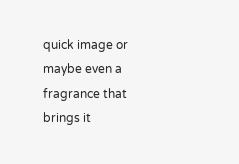quick image or maybe even a fragrance that brings it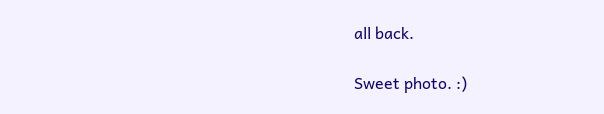all back.

Sweet photo. :)